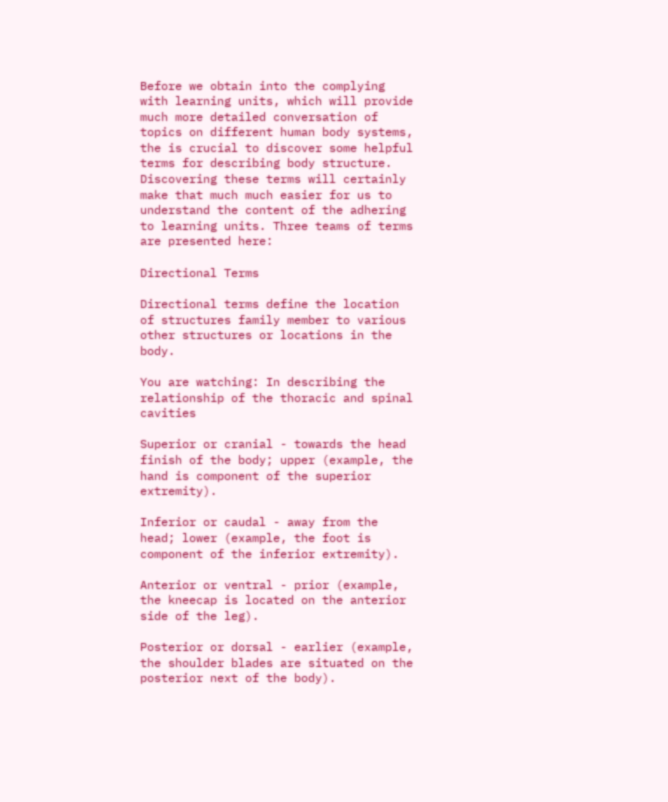Before we obtain into the complying with learning units, which will provide much more detailed conversation of topics on different human body systems, the is crucial to discover some helpful terms for describing body structure. Discovering these terms will certainly make that much much easier for us to understand the content of the adhering to learning units. Three teams of terms are presented here:

Directional Terms

Directional terms define the location of structures family member to various other structures or locations in the body.

You are watching: In describing the relationship of the thoracic and spinal cavities

Superior or cranial - towards the head finish of the body; upper (example, the hand is component of the superior extremity).

Inferior or caudal - away from the head; lower (example, the foot is component of the inferior extremity).

Anterior or ventral - prior (example, the kneecap is located on the anterior side of the leg).

Posterior or dorsal - earlier (example, the shoulder blades are situated on the posterior next of the body).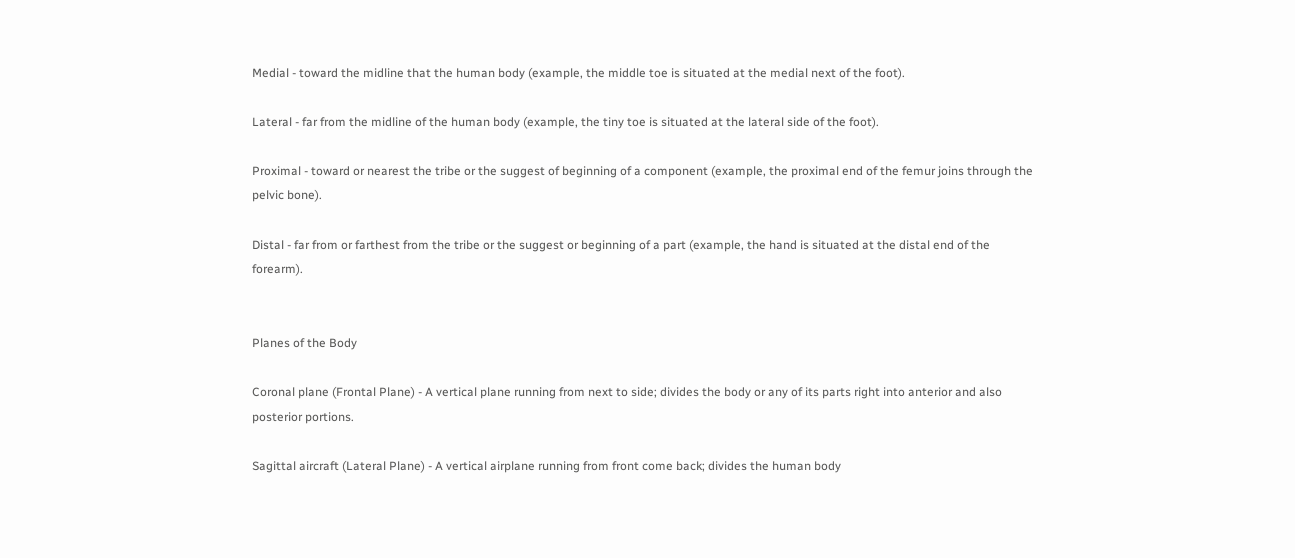Medial - toward the midline that the human body (example, the middle toe is situated at the medial next of the foot).

Lateral - far from the midline of the human body (example, the tiny toe is situated at the lateral side of the foot).

Proximal - toward or nearest the tribe or the suggest of beginning of a component (example, the proximal end of the femur joins through the pelvic bone).

Distal - far from or farthest from the tribe or the suggest or beginning of a part (example, the hand is situated at the distal end of the forearm).


Planes of the Body

Coronal plane (Frontal Plane) - A vertical plane running from next to side; divides the body or any of its parts right into anterior and also posterior portions.

Sagittal aircraft (Lateral Plane) - A vertical airplane running from front come back; divides the human body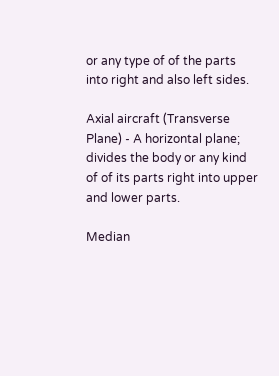or any type of of the parts into right and also left sides.

Axial aircraft (Transverse Plane) - A horizontal plane; divides the body or any kind of of its parts right into upper and lower parts.

Median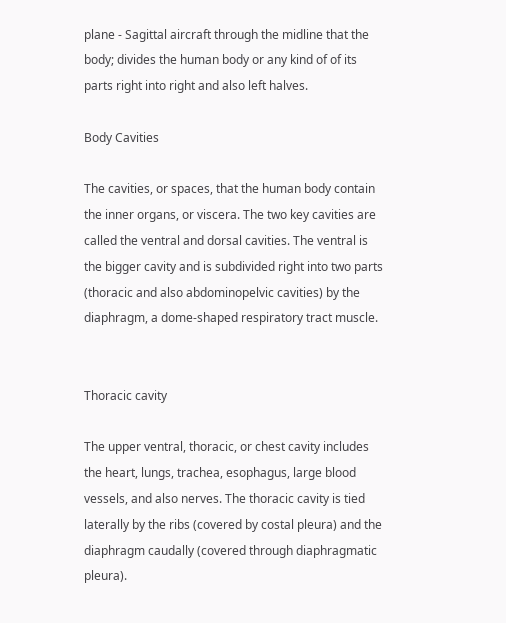plane - Sagittal aircraft through the midline that the body; divides the human body or any kind of of its parts right into right and also left halves.

Body Cavities

The cavities, or spaces, that the human body contain the inner organs, or viscera. The two key cavities are called the ventral and dorsal cavities. The ventral is the bigger cavity and is subdivided right into two parts (thoracic and also abdominopelvic cavities) by the diaphragm, a dome-shaped respiratory tract muscle.


Thoracic cavity

The upper ventral, thoracic, or chest cavity includes the heart, lungs, trachea, esophagus, large blood vessels, and also nerves. The thoracic cavity is tied laterally by the ribs (covered by costal pleura) and the diaphragm caudally (covered through diaphragmatic pleura).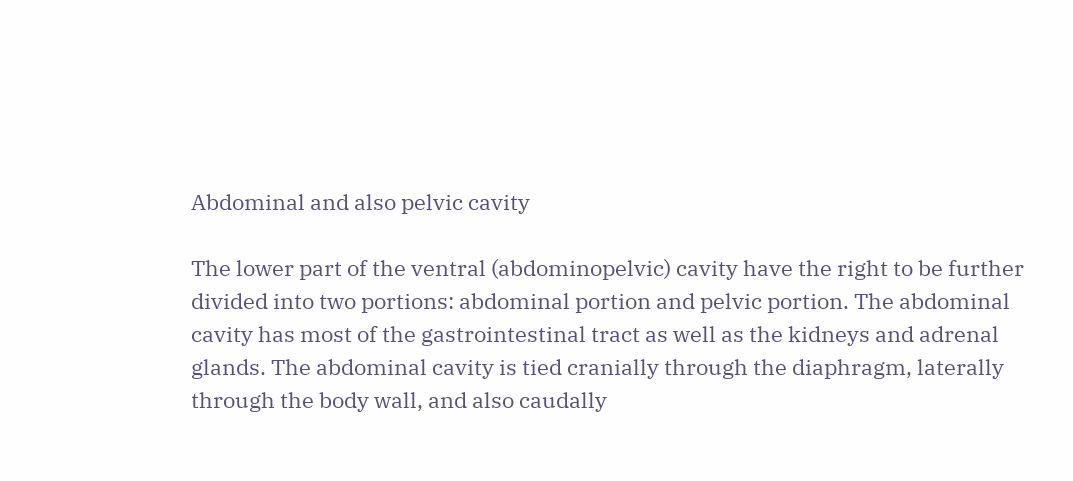Abdominal and also pelvic cavity

The lower part of the ventral (abdominopelvic) cavity have the right to be further divided into two portions: abdominal portion and pelvic portion. The abdominal cavity has most of the gastrointestinal tract as well as the kidneys and adrenal glands. The abdominal cavity is tied cranially through the diaphragm, laterally through the body wall, and also caudally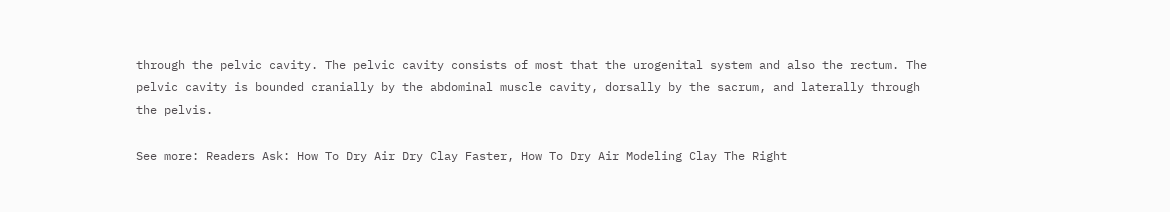through the pelvic cavity. The pelvic cavity consists of most that the urogenital system and also the rectum. The pelvic cavity is bounded cranially by the abdominal muscle cavity, dorsally by the sacrum, and laterally through the pelvis.

See more: Readers Ask: How To Dry Air Dry Clay Faster, How To Dry Air Modeling Clay The Right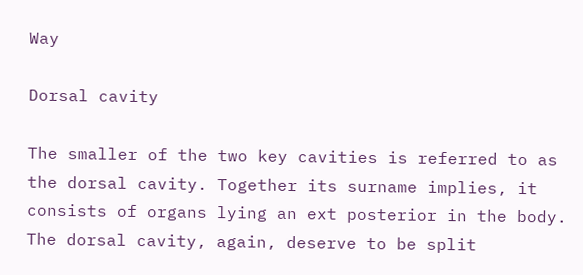Way

Dorsal cavity

The smaller of the two key cavities is referred to as the dorsal cavity. Together its surname implies, it consists of organs lying an ext posterior in the body. The dorsal cavity, again, deserve to be split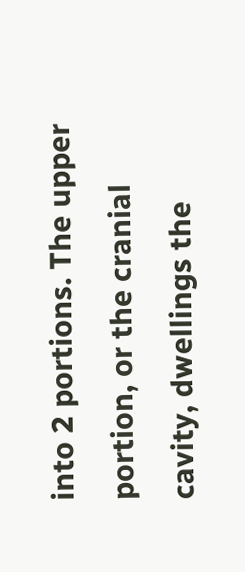into 2 portions. The upper portion, or the cranial cavity, dwellings the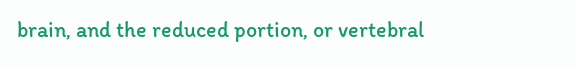brain, and the reduced portion, or vertebral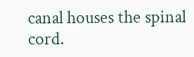canal houses the spinal cord.